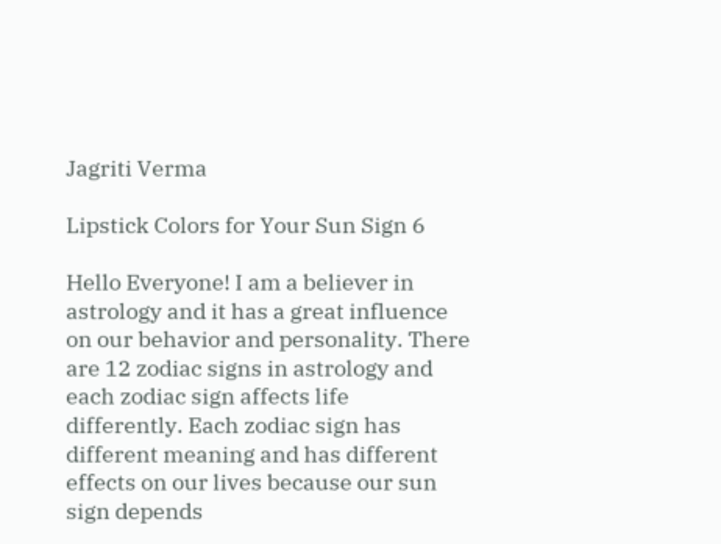Jagriti Verma

Lipstick Colors for Your Sun Sign 6

Hello Everyone! I am a believer in astrology and it has a great influence on our behavior and personality. There are 12 zodiac signs in astrology and each zodiac sign affects life differently. Each zodiac sign has different meaning and has different effects on our lives because our sun sign depends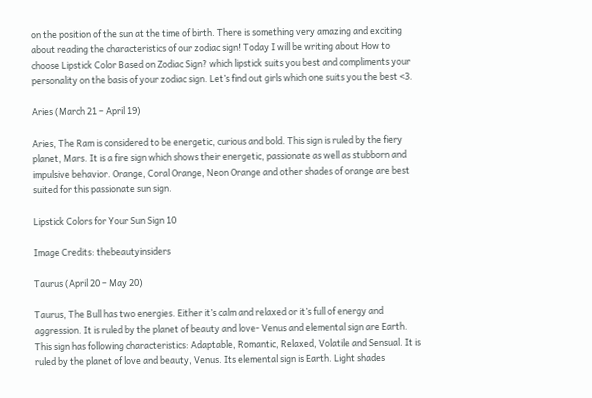on the position of the sun at the time of birth. There is something very amazing and exciting about reading the characteristics of our zodiac sign! Today I will be writing about How to choose Lipstick Color Based on Zodiac Sign? which lipstick suits you best and compliments your personality on the basis of your zodiac sign. Let’s find out girls which one suits you the best <3.

Aries (March 21 – April 19)

Aries, The Ram is considered to be energetic, curious and bold. This sign is ruled by the fiery planet, Mars. It is a fire sign which shows their energetic, passionate as well as stubborn and impulsive behavior. Orange, Coral Orange, Neon Orange and other shades of orange are best suited for this passionate sun sign.

Lipstick Colors for Your Sun Sign 10

Image Credits: thebeautyinsiders

Taurus (April 20 – May 20)

Taurus, The Bull has two energies. Either it’s calm and relaxed or it’s full of energy and aggression. It is ruled by the planet of beauty and love- Venus and elemental sign are Earth. This sign has following characteristics: Adaptable, Romantic, Relaxed, Volatile and Sensual. It is ruled by the planet of love and beauty, Venus. Its elemental sign is Earth. Light shades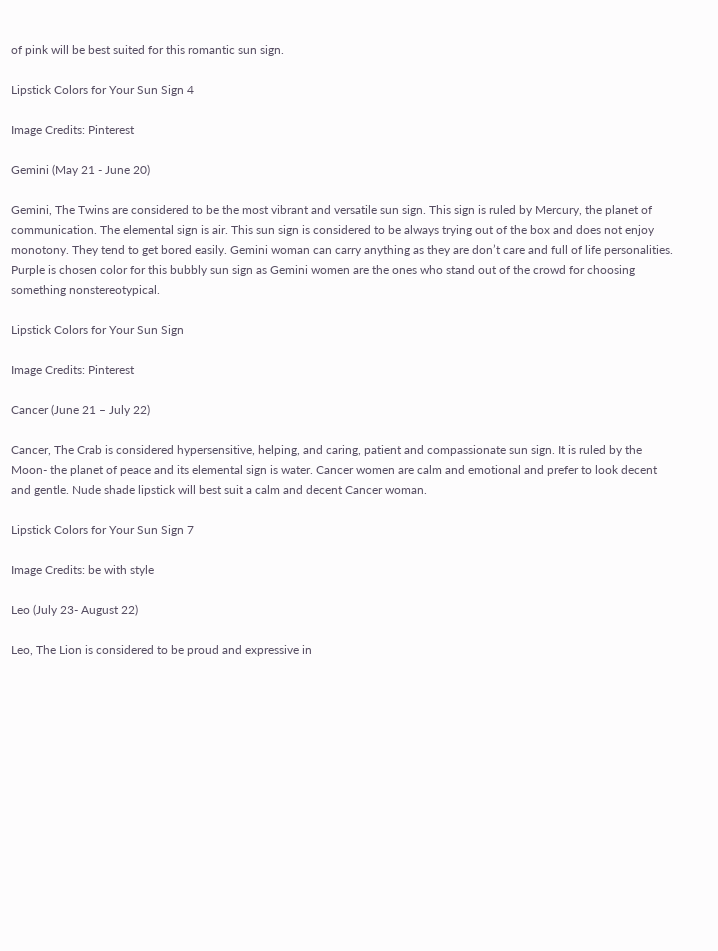of pink will be best suited for this romantic sun sign.

Lipstick Colors for Your Sun Sign 4

Image Credits: Pinterest

Gemini (May 21 - June 20)

Gemini, The Twins are considered to be the most vibrant and versatile sun sign. This sign is ruled by Mercury, the planet of communication. The elemental sign is air. This sun sign is considered to be always trying out of the box and does not enjoy monotony. They tend to get bored easily. Gemini woman can carry anything as they are don’t care and full of life personalities. Purple is chosen color for this bubbly sun sign as Gemini women are the ones who stand out of the crowd for choosing something nonstereotypical.

Lipstick Colors for Your Sun Sign

Image Credits: Pinterest

Cancer (June 21 – July 22)

Cancer, The Crab is considered hypersensitive, helping, and caring, patient and compassionate sun sign. It is ruled by the Moon- the planet of peace and its elemental sign is water. Cancer women are calm and emotional and prefer to look decent and gentle. Nude shade lipstick will best suit a calm and decent Cancer woman.

Lipstick Colors for Your Sun Sign 7

Image Credits: be with style

Leo (July 23- August 22)

Leo, The Lion is considered to be proud and expressive in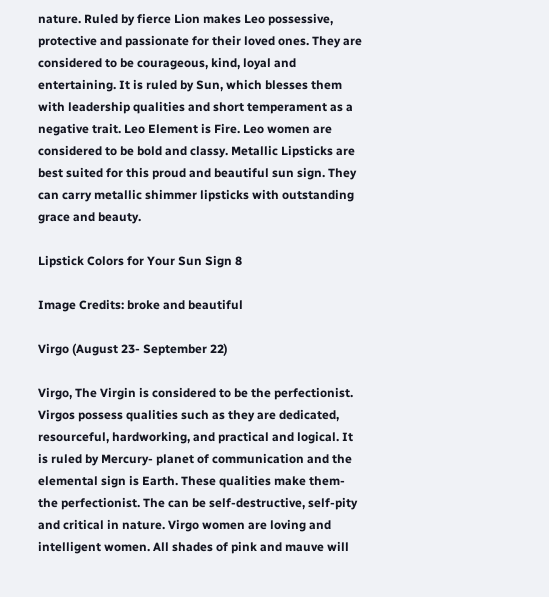nature. Ruled by fierce Lion makes Leo possessive, protective and passionate for their loved ones. They are considered to be courageous, kind, loyal and entertaining. It is ruled by Sun, which blesses them with leadership qualities and short temperament as a negative trait. Leo Element is Fire. Leo women are considered to be bold and classy. Metallic Lipsticks are best suited for this proud and beautiful sun sign. They can carry metallic shimmer lipsticks with outstanding grace and beauty.

Lipstick Colors for Your Sun Sign 8

Image Credits: broke and beautiful

Virgo (August 23- September 22)

Virgo, The Virgin is considered to be the perfectionist. Virgos possess qualities such as they are dedicated, resourceful, hardworking, and practical and logical. It is ruled by Mercury- planet of communication and the elemental sign is Earth. These qualities make them- the perfectionist. The can be self-destructive, self-pity and critical in nature. Virgo women are loving and intelligent women. All shades of pink and mauve will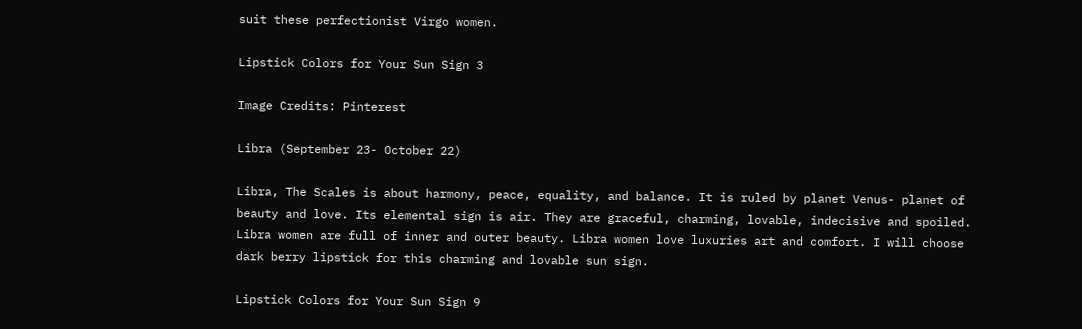suit these perfectionist Virgo women.

Lipstick Colors for Your Sun Sign 3

Image Credits: Pinterest

Libra (September 23- October 22)

Libra, The Scales is about harmony, peace, equality, and balance. It is ruled by planet Venus- planet of beauty and love. Its elemental sign is air. They are graceful, charming, lovable, indecisive and spoiled. Libra women are full of inner and outer beauty. Libra women love luxuries art and comfort. I will choose dark berry lipstick for this charming and lovable sun sign.

Lipstick Colors for Your Sun Sign 9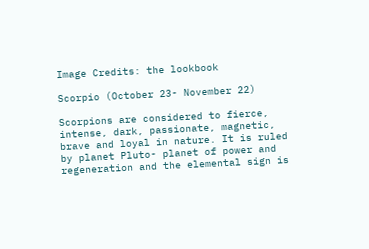Image Credits: the lookbook

Scorpio (October 23- November 22)

Scorpions are considered to fierce, intense, dark, passionate, magnetic, brave and loyal in nature. It is ruled by planet Pluto- planet of power and regeneration and the elemental sign is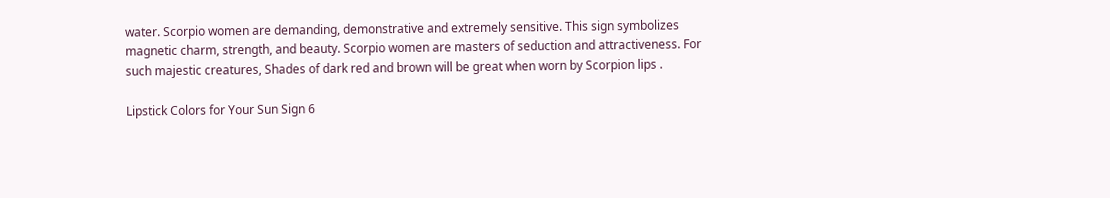water. Scorpio women are demanding, demonstrative and extremely sensitive. This sign symbolizes magnetic charm, strength, and beauty. Scorpio women are masters of seduction and attractiveness. For such majestic creatures, Shades of dark red and brown will be great when worn by Scorpion lips .

Lipstick Colors for Your Sun Sign 6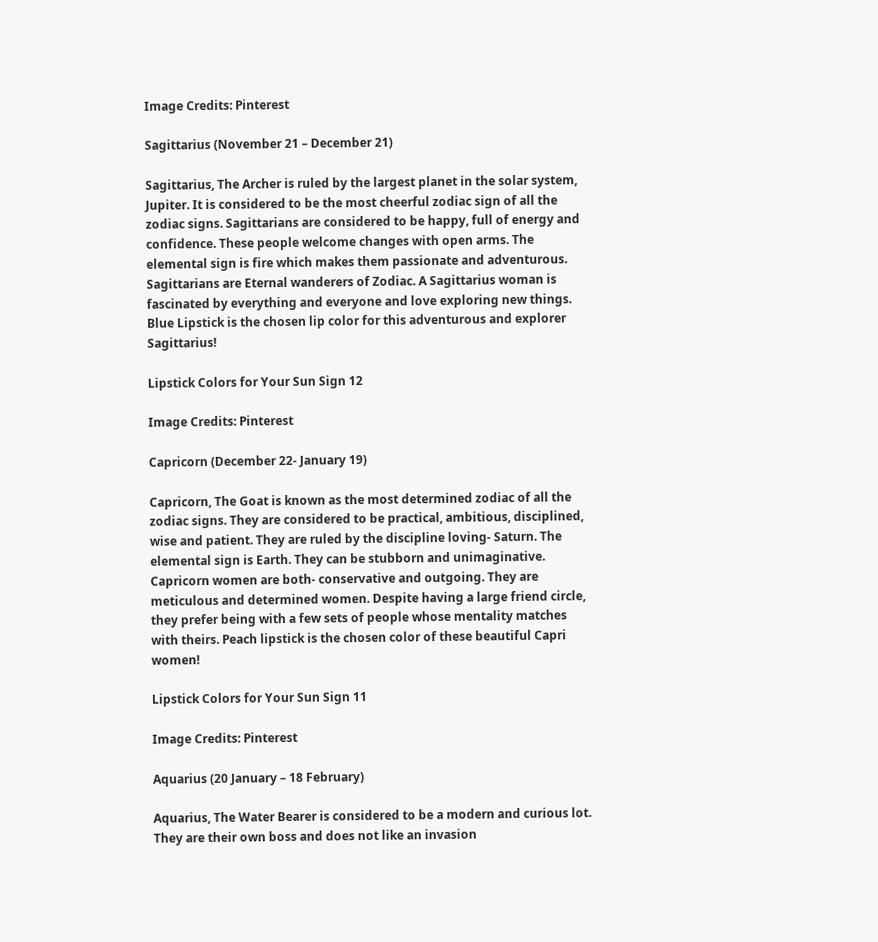Image Credits: Pinterest

Sagittarius (November 21 – December 21)

Sagittarius, The Archer is ruled by the largest planet in the solar system, Jupiter. It is considered to be the most cheerful zodiac sign of all the zodiac signs. Sagittarians are considered to be happy, full of energy and confidence. These people welcome changes with open arms. The elemental sign is fire which makes them passionate and adventurous. Sagittarians are Eternal wanderers of Zodiac. A Sagittarius woman is fascinated by everything and everyone and love exploring new things. Blue Lipstick is the chosen lip color for this adventurous and explorer Sagittarius!

Lipstick Colors for Your Sun Sign 12

Image Credits: Pinterest

Capricorn (December 22- January 19)

Capricorn, The Goat is known as the most determined zodiac of all the zodiac signs. They are considered to be practical, ambitious, disciplined, wise and patient. They are ruled by the discipline loving- Saturn. The elemental sign is Earth. They can be stubborn and unimaginative. Capricorn women are both- conservative and outgoing. They are meticulous and determined women. Despite having a large friend circle, they prefer being with a few sets of people whose mentality matches with theirs. Peach lipstick is the chosen color of these beautiful Capri women!

Lipstick Colors for Your Sun Sign 11

Image Credits: Pinterest

Aquarius (20 January – 18 February)

Aquarius, The Water Bearer is considered to be a modern and curious lot. They are their own boss and does not like an invasion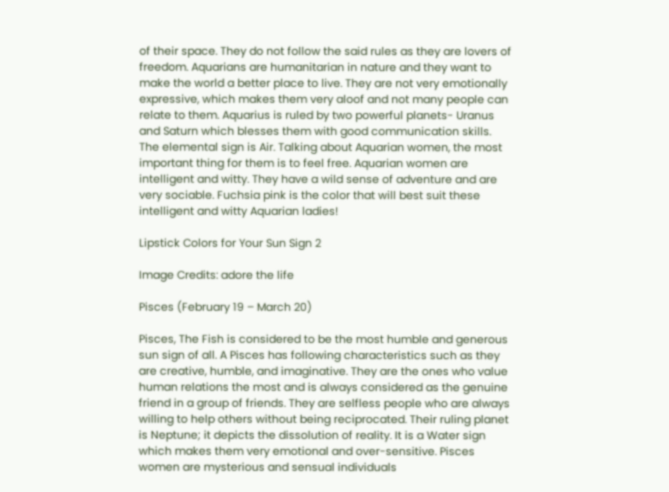of their space. They do not follow the said rules as they are lovers of freedom. Aquarians are humanitarian in nature and they want to make the world a better place to live. They are not very emotionally expressive, which makes them very aloof and not many people can relate to them. Aquarius is ruled by two powerful planets- Uranus and Saturn which blesses them with good communication skills. The elemental sign is Air. Talking about Aquarian women, the most important thing for them is to feel free. Aquarian women are intelligent and witty. They have a wild sense of adventure and are very sociable. Fuchsia pink is the color that will best suit these intelligent and witty Aquarian ladies!

Lipstick Colors for Your Sun Sign 2

Image Credits: adore the life

Pisces (February 19 – March 20)

Pisces, The Fish is considered to be the most humble and generous sun sign of all. A Pisces has following characteristics such as they are creative, humble, and imaginative. They are the ones who value human relations the most and is always considered as the genuine friend in a group of friends. They are selfless people who are always willing to help others without being reciprocated. Their ruling planet is Neptune; it depicts the dissolution of reality. It is a Water sign which makes them very emotional and over-sensitive. Pisces women are mysterious and sensual individuals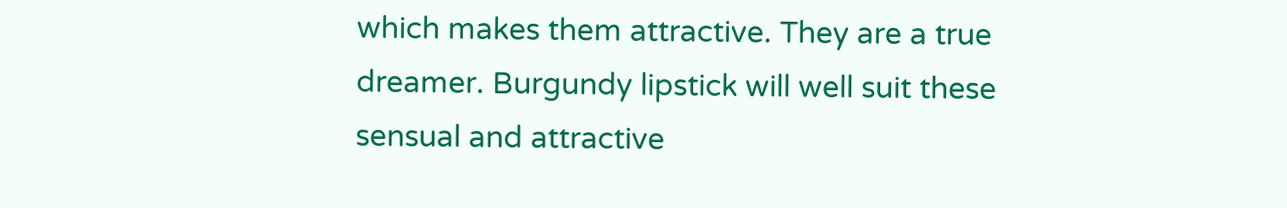which makes them attractive. They are a true dreamer. Burgundy lipstick will well suit these sensual and attractive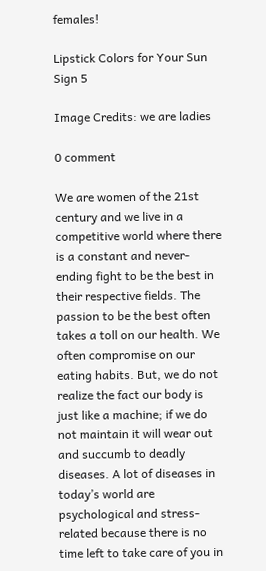females!

Lipstick Colors for Your Sun Sign 5

Image Credits: we are ladies

0 comment

We are women of the 21st century and we live in a competitive world where there is a constant and never-ending fight to be the best in their respective fields. The passion to be the best often takes a toll on our health. We often compromise on our eating habits. But, we do not realize the fact our body is just like a machine; if we do not maintain it will wear out and succumb to deadly diseases. A lot of diseases in today’s world are psychological and stress-related because there is no time left to take care of you in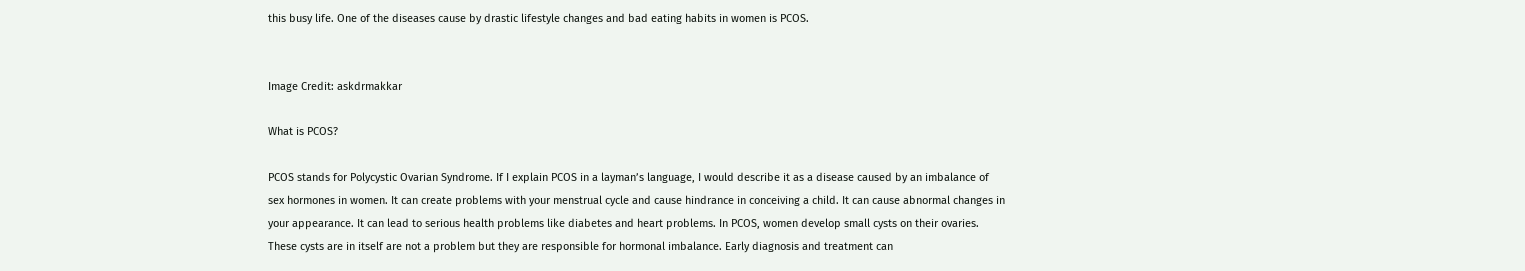this busy life. One of the diseases cause by drastic lifestyle changes and bad eating habits in women is PCOS.


Image Credit: askdrmakkar

What is PCOS?

PCOS stands for Polycystic Ovarian Syndrome. If I explain PCOS in a layman’s language, I would describe it as a disease caused by an imbalance of sex hormones in women. It can create problems with your menstrual cycle and cause hindrance in conceiving a child. It can cause abnormal changes in your appearance. It can lead to serious health problems like diabetes and heart problems. In PCOS, women develop small cysts on their ovaries. These cysts are in itself are not a problem but they are responsible for hormonal imbalance. Early diagnosis and treatment can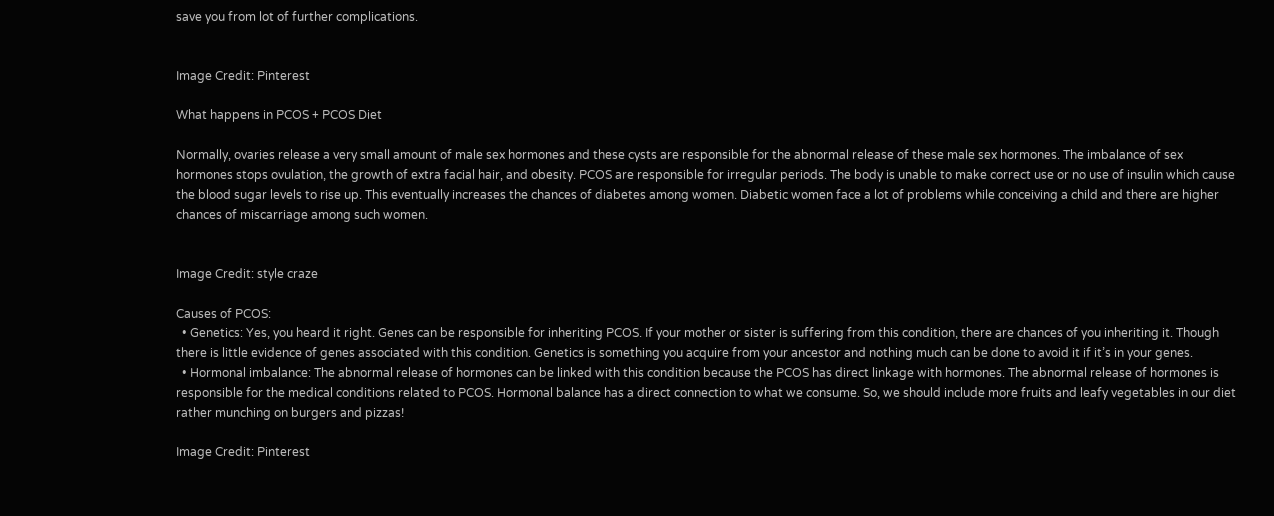save you from lot of further complications.


Image Credit: Pinterest

What happens in PCOS + PCOS Diet

Normally, ovaries release a very small amount of male sex hormones and these cysts are responsible for the abnormal release of these male sex hormones. The imbalance of sex hormones stops ovulation, the growth of extra facial hair, and obesity. PCOS are responsible for irregular periods. The body is unable to make correct use or no use of insulin which cause the blood sugar levels to rise up. This eventually increases the chances of diabetes among women. Diabetic women face a lot of problems while conceiving a child and there are higher chances of miscarriage among such women.


Image Credit: style craze

Causes of PCOS:
  • Genetics: Yes, you heard it right. Genes can be responsible for inheriting PCOS. If your mother or sister is suffering from this condition, there are chances of you inheriting it. Though there is little evidence of genes associated with this condition. Genetics is something you acquire from your ancestor and nothing much can be done to avoid it if it’s in your genes.
  • Hormonal imbalance: The abnormal release of hormones can be linked with this condition because the PCOS has direct linkage with hormones. The abnormal release of hormones is responsible for the medical conditions related to PCOS. Hormonal balance has a direct connection to what we consume. So, we should include more fruits and leafy vegetables in our diet rather munching on burgers and pizzas!

Image Credit: Pinterest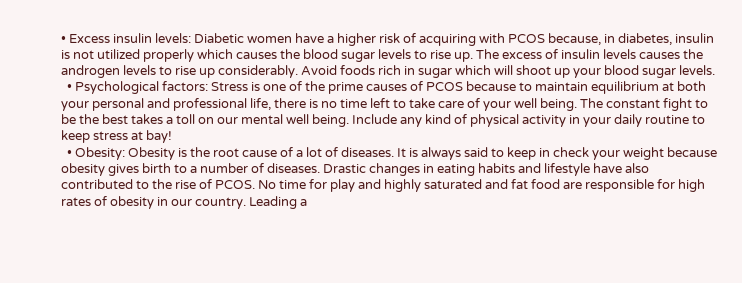• Excess insulin levels: Diabetic women have a higher risk of acquiring with PCOS because, in diabetes, insulin is not utilized properly which causes the blood sugar levels to rise up. The excess of insulin levels causes the androgen levels to rise up considerably. Avoid foods rich in sugar which will shoot up your blood sugar levels.
  • Psychological factors: Stress is one of the prime causes of PCOS because to maintain equilibrium at both your personal and professional life, there is no time left to take care of your well being. The constant fight to be the best takes a toll on our mental well being. Include any kind of physical activity in your daily routine to keep stress at bay!
  • Obesity: Obesity is the root cause of a lot of diseases. It is always said to keep in check your weight because obesity gives birth to a number of diseases. Drastic changes in eating habits and lifestyle have also contributed to the rise of PCOS. No time for play and highly saturated and fat food are responsible for high rates of obesity in our country. Leading a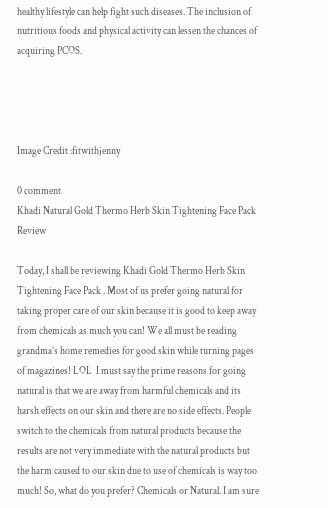healthy lifestyle can help fight such diseases. The inclusion of nutritious foods and physical activity can lessen the chances of acquiring PCOS.




Image Credit :fitwithjenny

0 comment
Khadi Natural Gold Thermo Herb Skin Tightening Face Pack Review

Today, I shall be reviewing Khadi Gold Thermo Herb Skin Tightening Face Pack . Most of us prefer going natural for taking proper care of our skin because it is good to keep away from chemicals as much you can! We all must be reading grandma’s home remedies for good skin while turning pages of magazines! LOL  I must say the prime reasons for going natural is that we are away from harmful chemicals and its harsh effects on our skin and there are no side effects. People switch to the chemicals from natural products because the results are not very immediate with the natural products but the harm caused to our skin due to use of chemicals is way too much! So, what do you prefer? Chemicals or Natural. I am sure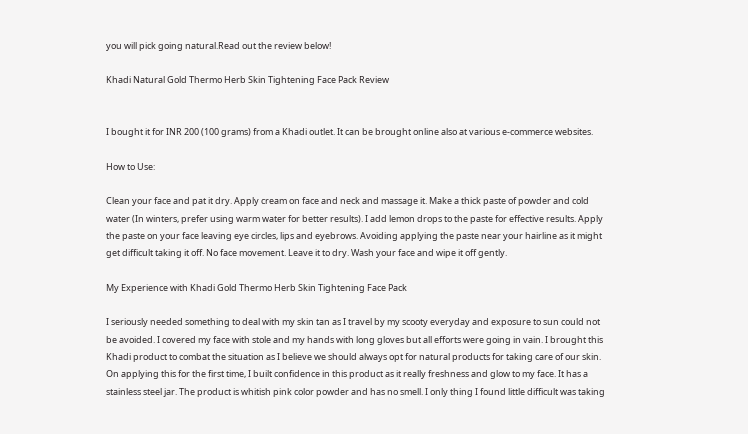you will pick going natural.Read out the review below!

Khadi Natural Gold Thermo Herb Skin Tightening Face Pack Review


I bought it for INR 200 (100 grams) from a Khadi outlet. It can be brought online also at various e-commerce websites.

How to Use:

Clean your face and pat it dry. Apply cream on face and neck and massage it. Make a thick paste of powder and cold water (In winters, prefer using warm water for better results). I add lemon drops to the paste for effective results. Apply the paste on your face leaving eye circles, lips and eyebrows. Avoiding applying the paste near your hairline as it might get difficult taking it off. No face movement. Leave it to dry. Wash your face and wipe it off gently.

My Experience with Khadi Gold Thermo Herb Skin Tightening Face Pack

I seriously needed something to deal with my skin tan as I travel by my scooty everyday and exposure to sun could not be avoided. I covered my face with stole and my hands with long gloves but all efforts were going in vain. I brought this Khadi product to combat the situation as I believe we should always opt for natural products for taking care of our skin. On applying this for the first time, I built confidence in this product as it really freshness and glow to my face. It has a stainless steel jar. The product is whitish pink color powder and has no smell. I only thing I found little difficult was taking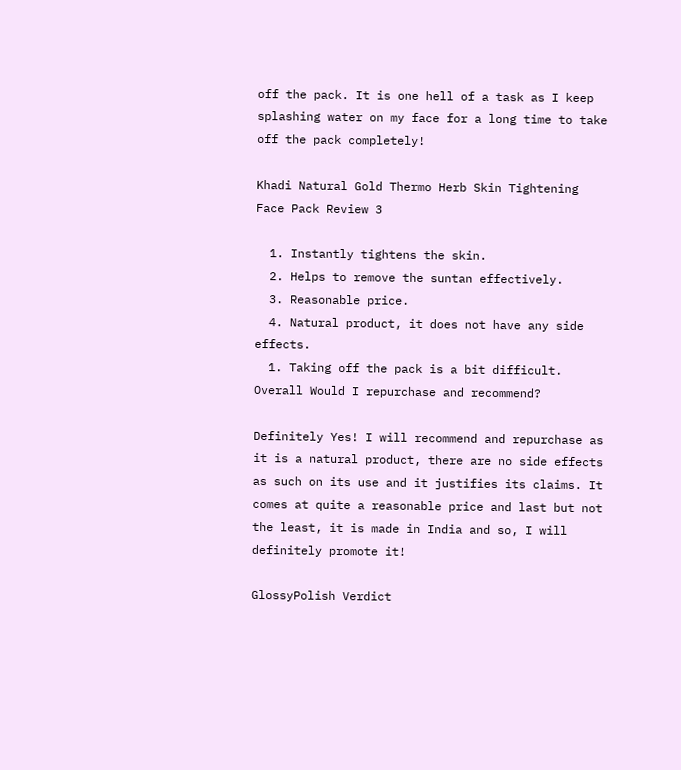off the pack. It is one hell of a task as I keep splashing water on my face for a long time to take off the pack completely!

Khadi Natural Gold Thermo Herb Skin Tightening Face Pack Review 3

  1. Instantly tightens the skin.
  2. Helps to remove the suntan effectively.
  3. Reasonable price.
  4. Natural product, it does not have any side effects.
  1. Taking off the pack is a bit difficult.
Overall Would I repurchase and recommend?

Definitely Yes! I will recommend and repurchase as it is a natural product, there are no side effects as such on its use and it justifies its claims. It comes at quite a reasonable price and last but not the least, it is made in India and so, I will definitely promote it!

GlossyPolish Verdict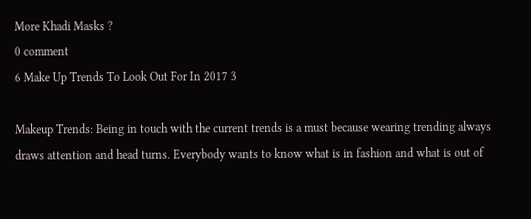More Khadi Masks ?
0 comment
6 Make Up Trends To Look Out For In 2017 3

Makeup Trends: Being in touch with the current trends is a must because wearing trending always draws attention and head turns. Everybody wants to know what is in fashion and what is out of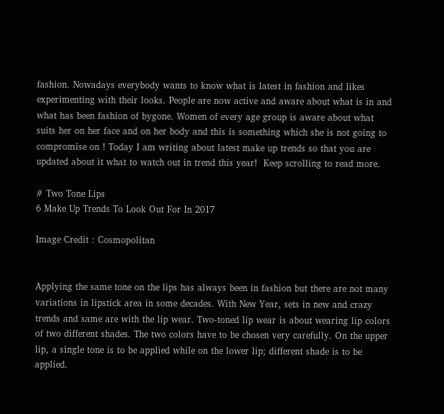fashion. Nowadays everybody wants to know what is latest in fashion and likes experimenting with their looks. People are now active and aware about what is in and what has been fashion of bygone. Women of every age group is aware about what suits her on her face and on her body and this is something which she is not going to compromise on ! Today I am writing about latest make up trends so that you are updated about it what to watch out in trend this year!  Keep scrolling to read more.

# Two Tone Lips
6 Make Up Trends To Look Out For In 2017

Image Credit : Cosmopolitan


Applying the same tone on the lips has always been in fashion but there are not many variations in lipstick area in some decades. With New Year, sets in new and crazy trends and same are with the lip wear. Two-toned lip wear is about wearing lip colors of two different shades. The two colors have to be chosen very carefully. On the upper lip, a single tone is to be applied while on the lower lip; different shade is to be applied.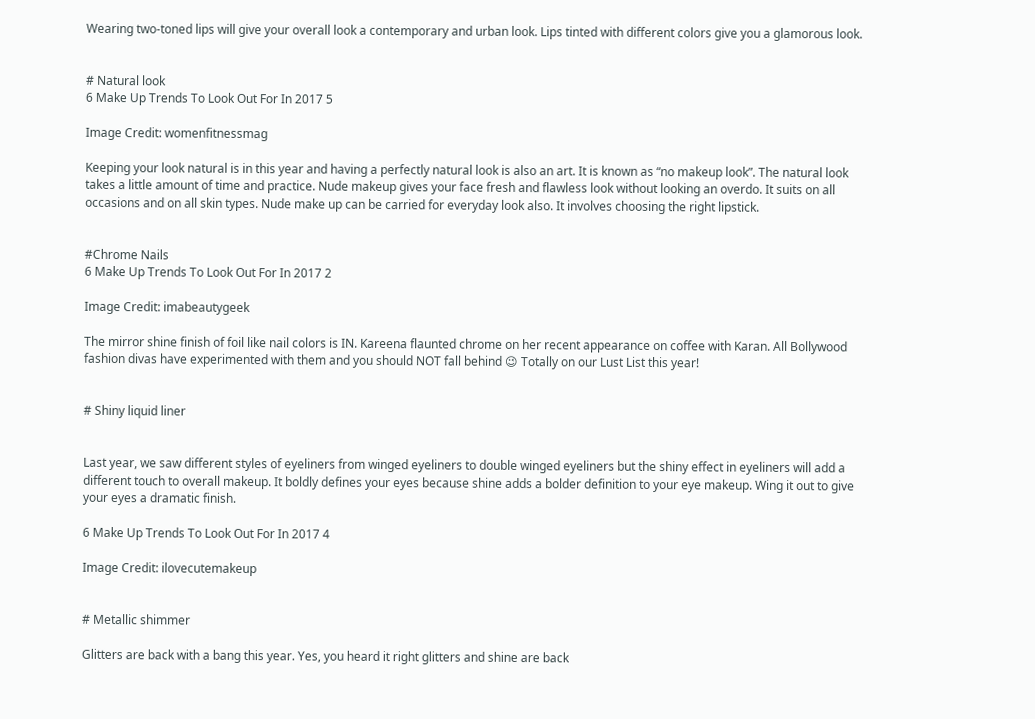Wearing two-toned lips will give your overall look a contemporary and urban look. Lips tinted with different colors give you a glamorous look.


# Natural look
6 Make Up Trends To Look Out For In 2017 5

Image Credit: womenfitnessmag

Keeping your look natural is in this year and having a perfectly natural look is also an art. It is known as “no makeup look”. The natural look takes a little amount of time and practice. Nude makeup gives your face fresh and flawless look without looking an overdo. It suits on all occasions and on all skin types. Nude make up can be carried for everyday look also. It involves choosing the right lipstick.


#Chrome Nails
6 Make Up Trends To Look Out For In 2017 2

Image Credit: imabeautygeek

The mirror shine finish of foil like nail colors is IN. Kareena flaunted chrome on her recent appearance on coffee with Karan. All Bollywood fashion divas have experimented with them and you should NOT fall behind 😉 Totally on our Lust List this year!


# Shiny liquid liner


Last year, we saw different styles of eyeliners from winged eyeliners to double winged eyeliners but the shiny effect in eyeliners will add a different touch to overall makeup. It boldly defines your eyes because shine adds a bolder definition to your eye makeup. Wing it out to give your eyes a dramatic finish.

6 Make Up Trends To Look Out For In 2017 4

Image Credit: ilovecutemakeup


# Metallic shimmer

Glitters are back with a bang this year. Yes, you heard it right glitters and shine are back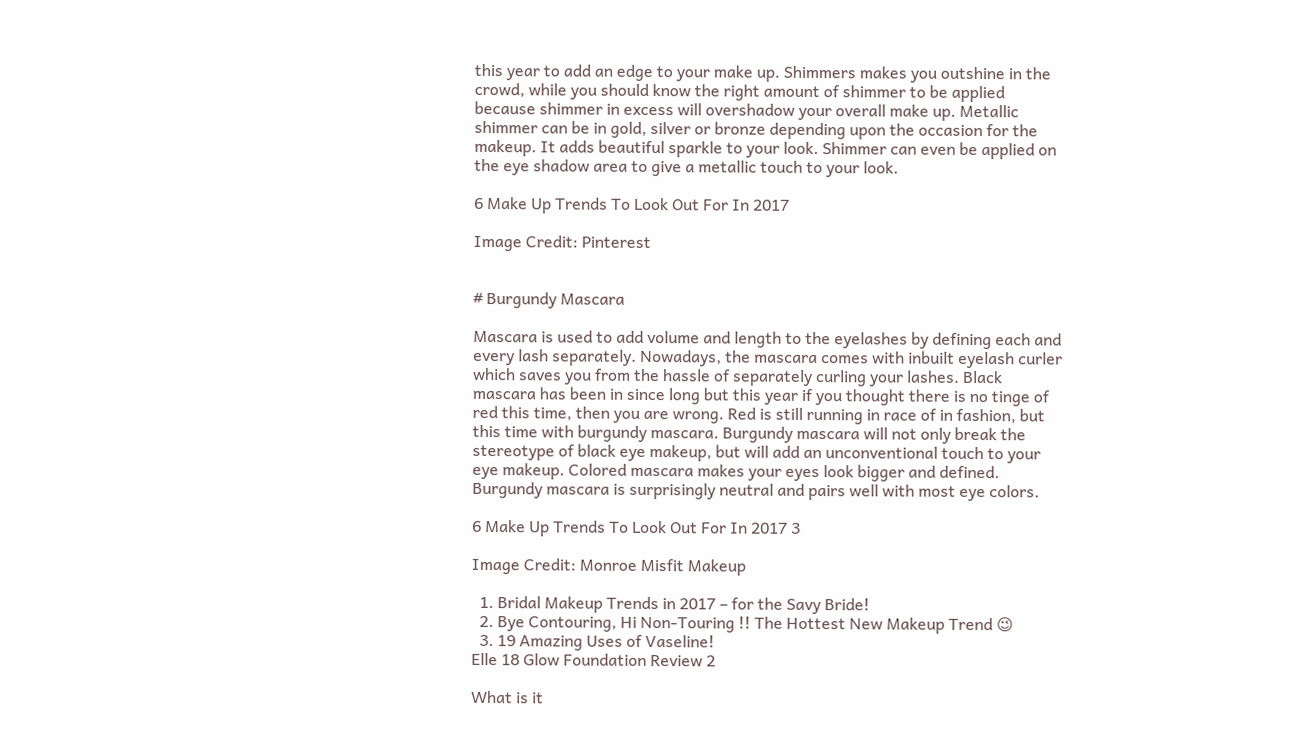this year to add an edge to your make up. Shimmers makes you outshine in the crowd, while you should know the right amount of shimmer to be applied because shimmer in excess will overshadow your overall make up. Metallic shimmer can be in gold, silver or bronze depending upon the occasion for the makeup. It adds beautiful sparkle to your look. Shimmer can even be applied on the eye shadow area to give a metallic touch to your look.

6 Make Up Trends To Look Out For In 2017

Image Credit: Pinterest


# Burgundy Mascara

Mascara is used to add volume and length to the eyelashes by defining each and every lash separately. Nowadays, the mascara comes with inbuilt eyelash curler which saves you from the hassle of separately curling your lashes. Black mascara has been in since long but this year if you thought there is no tinge of red this time, then you are wrong. Red is still running in race of in fashion, but this time with burgundy mascara. Burgundy mascara will not only break the stereotype of black eye makeup, but will add an unconventional touch to your eye makeup. Colored mascara makes your eyes look bigger and defined. Burgundy mascara is surprisingly neutral and pairs well with most eye colors.

6 Make Up Trends To Look Out For In 2017 3

Image Credit: Monroe Misfit Makeup

  1. Bridal Makeup Trends in 2017 – for the Savy Bride!
  2. Bye Contouring, Hi Non-Touring !! The Hottest New Makeup Trend 😉
  3. 19 Amazing Uses of Vaseline!
Elle 18 Glow Foundation Review 2

What is it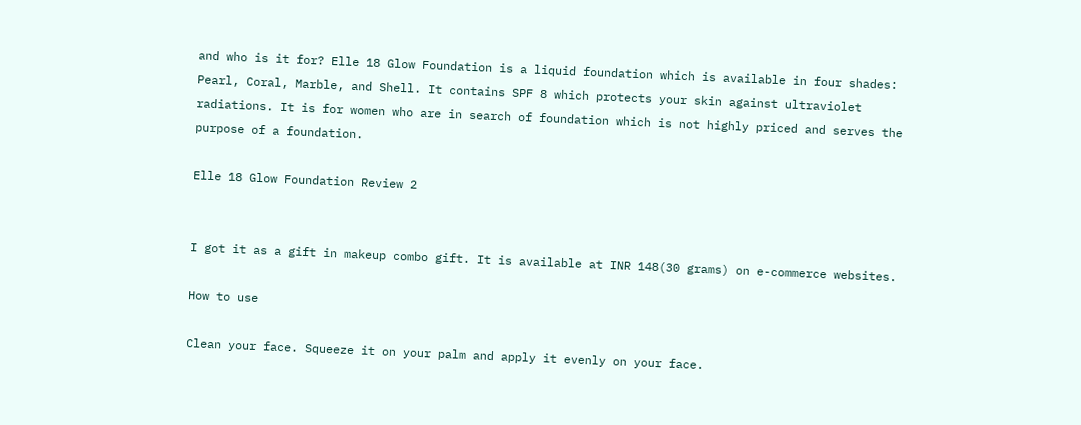and who is it for? Elle 18 Glow Foundation is a liquid foundation which is available in four shades: Pearl, Coral, Marble, and Shell. It contains SPF 8 which protects your skin against ultraviolet radiations. It is for women who are in search of foundation which is not highly priced and serves the purpose of a foundation.

Elle 18 Glow Foundation Review 2


I got it as a gift in makeup combo gift. It is available at INR 148(30 grams) on e-commerce websites.

How to use

Clean your face. Squeeze it on your palm and apply it evenly on your face.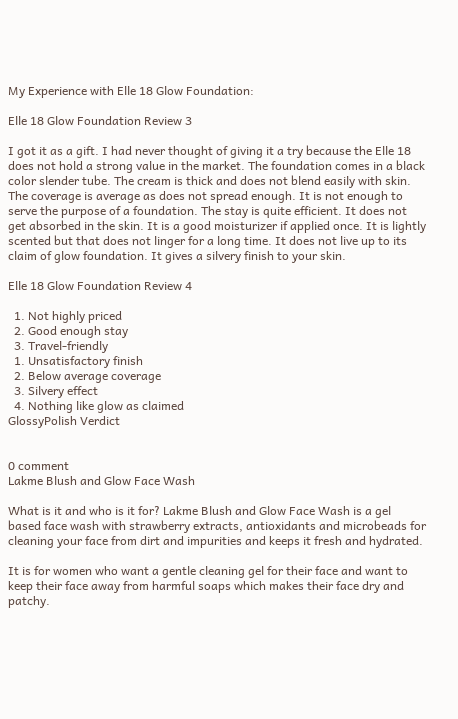My Experience with Elle 18 Glow Foundation:

Elle 18 Glow Foundation Review 3

I got it as a gift. I had never thought of giving it a try because the Elle 18 does not hold a strong value in the market. The foundation comes in a black color slender tube. The cream is thick and does not blend easily with skin. The coverage is average as does not spread enough. It is not enough to serve the purpose of a foundation. The stay is quite efficient. It does not get absorbed in the skin. It is a good moisturizer if applied once. It is lightly scented but that does not linger for a long time. It does not live up to its claim of glow foundation. It gives a silvery finish to your skin.

Elle 18 Glow Foundation Review 4

  1. Not highly priced
  2. Good enough stay
  3. Travel-friendly
  1. Unsatisfactory finish
  2. Below average coverage
  3. Silvery effect
  4. Nothing like glow as claimed
GlossyPolish Verdict


0 comment
Lakme Blush and Glow Face Wash

What is it and who is it for? Lakme Blush and Glow Face Wash is a gel based face wash with strawberry extracts, antioxidants and microbeads for cleaning your face from dirt and impurities and keeps it fresh and hydrated.

It is for women who want a gentle cleaning gel for their face and want to keep their face away from harmful soaps which makes their face dry and patchy.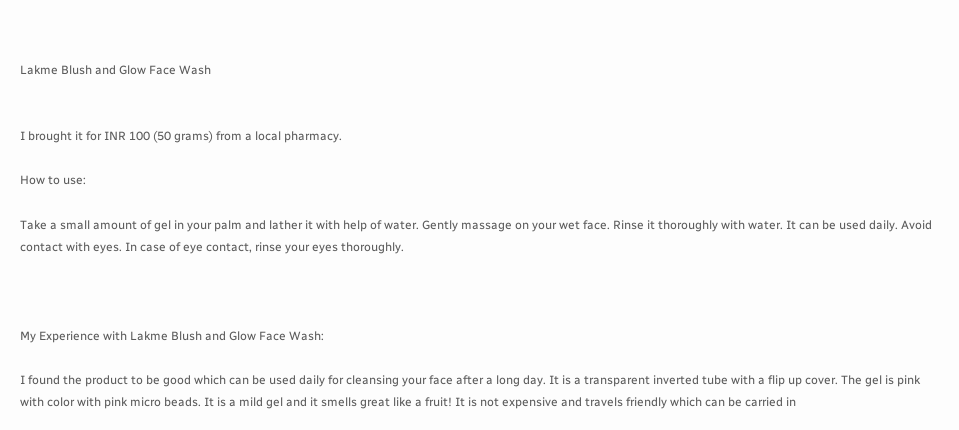Lakme Blush and Glow Face Wash


I brought it for INR 100 (50 grams) from a local pharmacy.

How to use:

Take a small amount of gel in your palm and lather it with help of water. Gently massage on your wet face. Rinse it thoroughly with water. It can be used daily. Avoid contact with eyes. In case of eye contact, rinse your eyes thoroughly.



My Experience with Lakme Blush and Glow Face Wash:

I found the product to be good which can be used daily for cleansing your face after a long day. It is a transparent inverted tube with a flip up cover. The gel is pink with color with pink micro beads. It is a mild gel and it smells great like a fruit! It is not expensive and travels friendly which can be carried in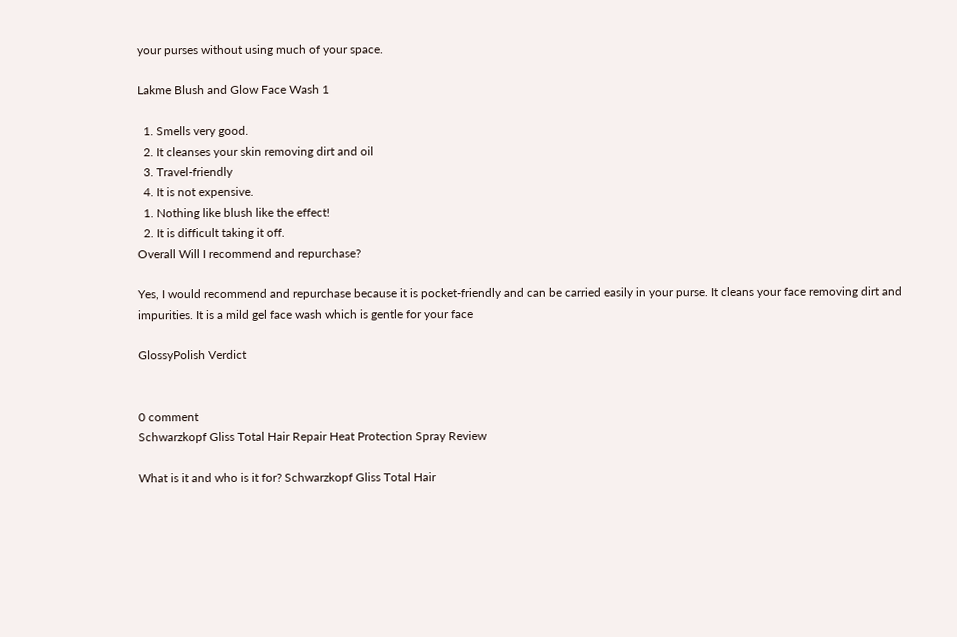your purses without using much of your space.

Lakme Blush and Glow Face Wash 1

  1. Smells very good.
  2. It cleanses your skin removing dirt and oil
  3. Travel-friendly
  4. It is not expensive.
  1. Nothing like blush like the effect!
  2. It is difficult taking it off.
Overall Will I recommend and repurchase?

Yes, I would recommend and repurchase because it is pocket-friendly and can be carried easily in your purse. It cleans your face removing dirt and impurities. It is a mild gel face wash which is gentle for your face

GlossyPolish Verdict


0 comment
Schwarzkopf Gliss Total Hair Repair Heat Protection Spray Review

What is it and who is it for? Schwarzkopf Gliss Total Hair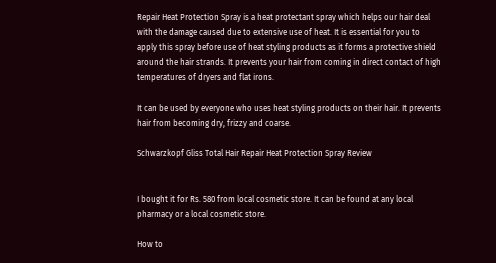Repair Heat Protection Spray is a heat protectant spray which helps our hair deal with the damage caused due to extensive use of heat. It is essential for you to apply this spray before use of heat styling products as it forms a protective shield around the hair strands. It prevents your hair from coming in direct contact of high temperatures of dryers and flat irons.

It can be used by everyone who uses heat styling products on their hair. It prevents hair from becoming dry, frizzy and coarse.

Schwarzkopf Gliss Total Hair Repair Heat Protection Spray Review


I bought it for Rs. 580 from local cosmetic store. It can be found at any local pharmacy or a local cosmetic store.

How to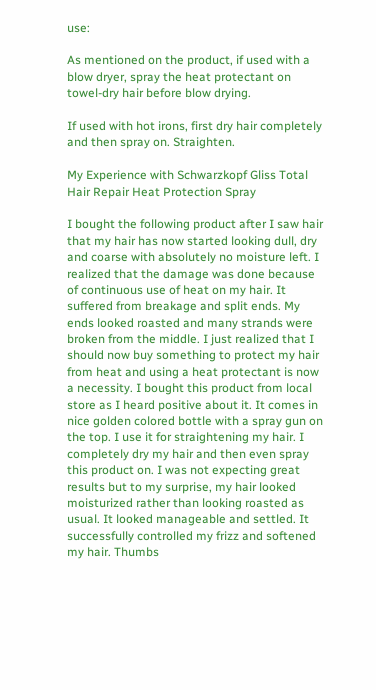use:

As mentioned on the product, if used with a blow dryer, spray the heat protectant on towel-dry hair before blow drying.

If used with hot irons, first dry hair completely and then spray on. Straighten.

My Experience with Schwarzkopf Gliss Total Hair Repair Heat Protection Spray

I bought the following product after I saw hair that my hair has now started looking dull, dry and coarse with absolutely no moisture left. I realized that the damage was done because of continuous use of heat on my hair. It suffered from breakage and split ends. My ends looked roasted and many strands were broken from the middle. I just realized that I should now buy something to protect my hair from heat and using a heat protectant is now a necessity. I bought this product from local store as I heard positive about it. It comes in nice golden colored bottle with a spray gun on the top. I use it for straightening my hair. I completely dry my hair and then even spray this product on. I was not expecting great results but to my surprise, my hair looked moisturized rather than looking roasted as usual. It looked manageable and settled. It successfully controlled my frizz and softened my hair. Thumbs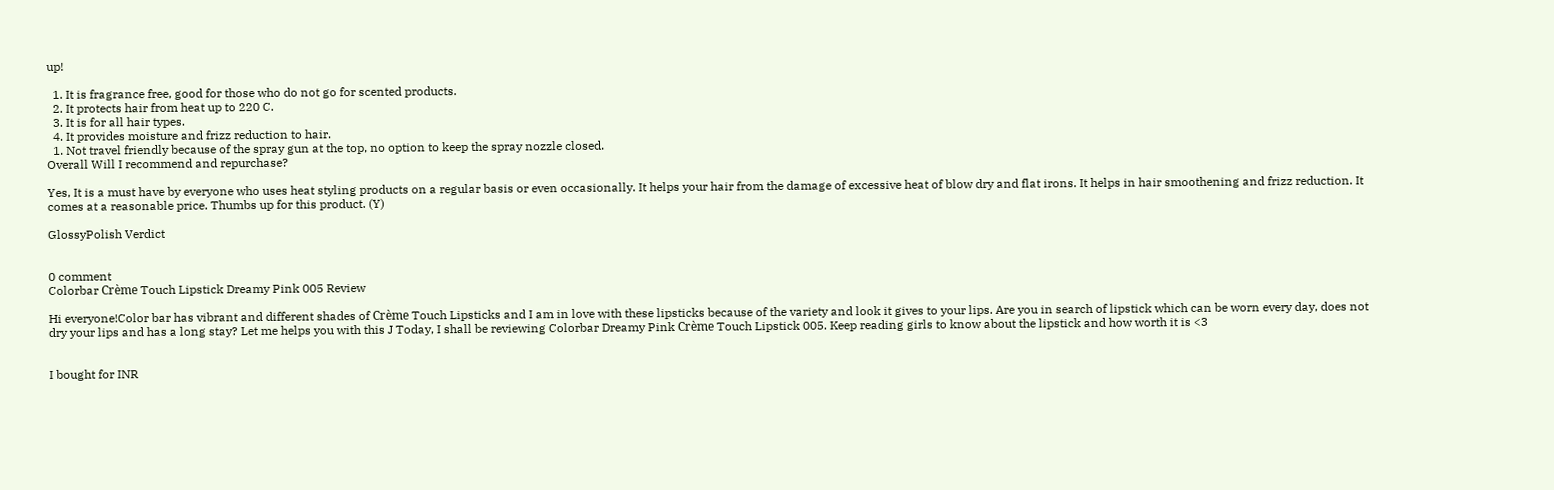up!

  1. It is fragrance free, good for those who do not go for scented products.
  2. It protects hair from heat up to 220 C.
  3. It is for all hair types.
  4. It provides moisture and frizz reduction to hair.
  1. Not travel friendly because of the spray gun at the top, no option to keep the spray nozzle closed.
Overall Will I recommend and repurchase?

Yes, It is a must have by everyone who uses heat styling products on a regular basis or even occasionally. It helps your hair from the damage of excessive heat of blow dry and flat irons. It helps in hair smoothening and frizz reduction. It comes at a reasonable price. Thumbs up for this product. (Y)

GlossyPolish Verdict


0 comment
Colorbar Crème Touch Lipstick Dreamy Pink 005 Review

Hi everyone!Color bar has vibrant and different shades of Crème Touch Lipsticks and I am in love with these lipsticks because of the variety and look it gives to your lips. Are you in search of lipstick which can be worn every day, does not dry your lips and has a long stay? Let me helps you with this J Today, I shall be reviewing Colorbar Dreamy Pink Crème Touch Lipstick 005. Keep reading girls to know about the lipstick and how worth it is <3


I bought for INR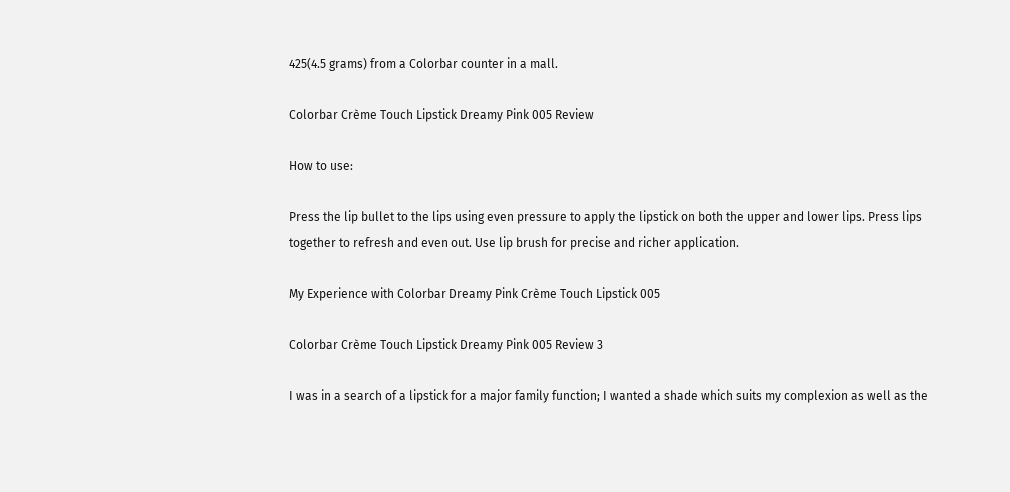425(4.5 grams) from a Colorbar counter in a mall.

Colorbar Crème Touch Lipstick Dreamy Pink 005 Review

How to use:

Press the lip bullet to the lips using even pressure to apply the lipstick on both the upper and lower lips. Press lips together to refresh and even out. Use lip brush for precise and richer application.

My Experience with Colorbar Dreamy Pink Crème Touch Lipstick 005

Colorbar Crème Touch Lipstick Dreamy Pink 005 Review 3

I was in a search of a lipstick for a major family function; I wanted a shade which suits my complexion as well as the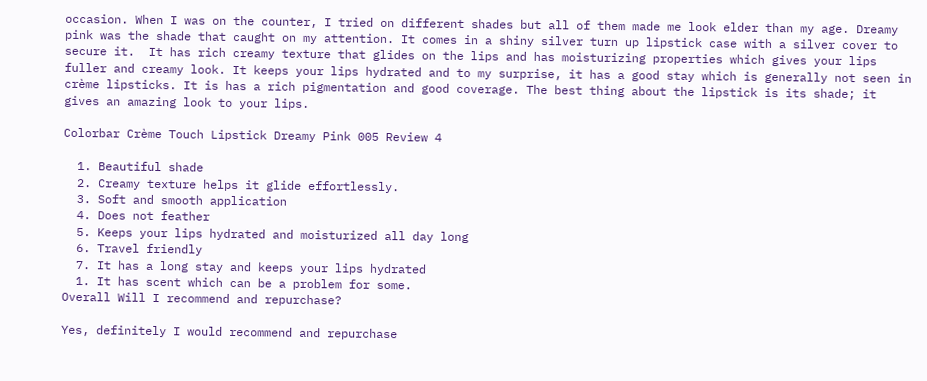occasion. When I was on the counter, I tried on different shades but all of them made me look elder than my age. Dreamy pink was the shade that caught on my attention. It comes in a shiny silver turn up lipstick case with a silver cover to secure it.  It has rich creamy texture that glides on the lips and has moisturizing properties which gives your lips fuller and creamy look. It keeps your lips hydrated and to my surprise, it has a good stay which is generally not seen in crème lipsticks. It is has a rich pigmentation and good coverage. The best thing about the lipstick is its shade; it gives an amazing look to your lips.

Colorbar Crème Touch Lipstick Dreamy Pink 005 Review 4

  1. Beautiful shade
  2. Creamy texture helps it glide effortlessly.
  3. Soft and smooth application
  4. Does not feather
  5. Keeps your lips hydrated and moisturized all day long
  6. Travel friendly
  7. It has a long stay and keeps your lips hydrated
  1. It has scent which can be a problem for some.
Overall Will I recommend and repurchase?

Yes, definitely I would recommend and repurchase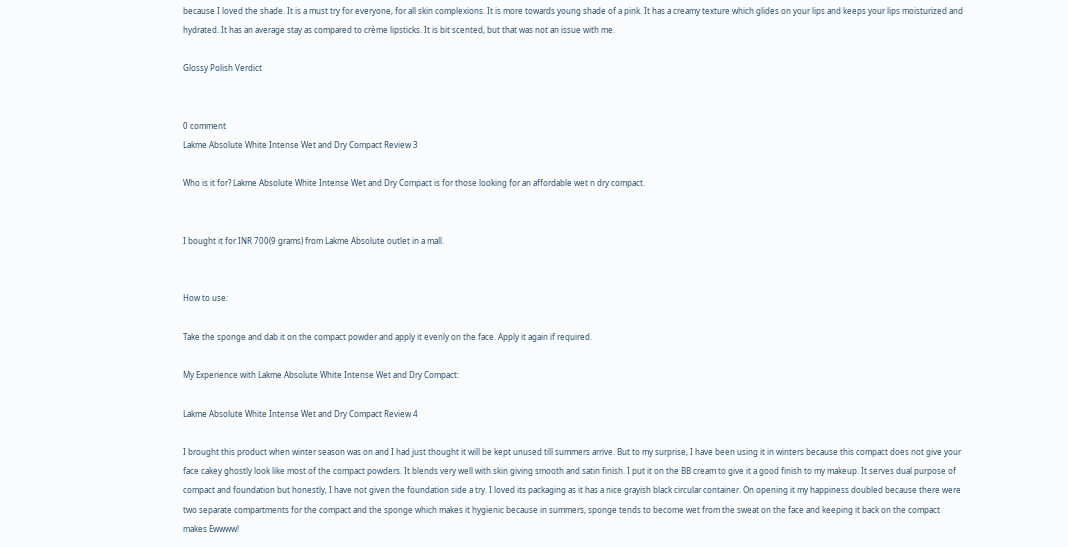because I loved the shade. It is a must try for everyone, for all skin complexions. It is more towards young shade of a pink. It has a creamy texture which glides on your lips and keeps your lips moisturized and hydrated. It has an average stay as compared to crème lipsticks. It is bit scented, but that was not an issue with me.

Glossy Polish Verdict


0 comment
Lakme Absolute White Intense Wet and Dry Compact Review 3

Who is it for? Lakme Absolute White Intense Wet and Dry Compact is for those looking for an affordable wet n dry compact.


I bought it for INR 700(9 grams) from Lakme Absolute outlet in a mall.


How to use:

Take the sponge and dab it on the compact powder and apply it evenly on the face. Apply it again if required.

My Experience with Lakme Absolute White Intense Wet and Dry Compact:

Lakme Absolute White Intense Wet and Dry Compact Review 4

I brought this product when winter season was on and I had just thought it will be kept unused till summers arrive. But to my surprise, I have been using it in winters because this compact does not give your face cakey ghostly look like most of the compact powders. It blends very well with skin giving smooth and satin finish. I put it on the BB cream to give it a good finish to my makeup. It serves dual purpose of compact and foundation but honestly, I have not given the foundation side a try. I loved its packaging as it has a nice grayish black circular container. On opening it my happiness doubled because there were two separate compartments for the compact and the sponge which makes it hygienic because in summers, sponge tends to become wet from the sweat on the face and keeping it back on the compact makes Ewwww!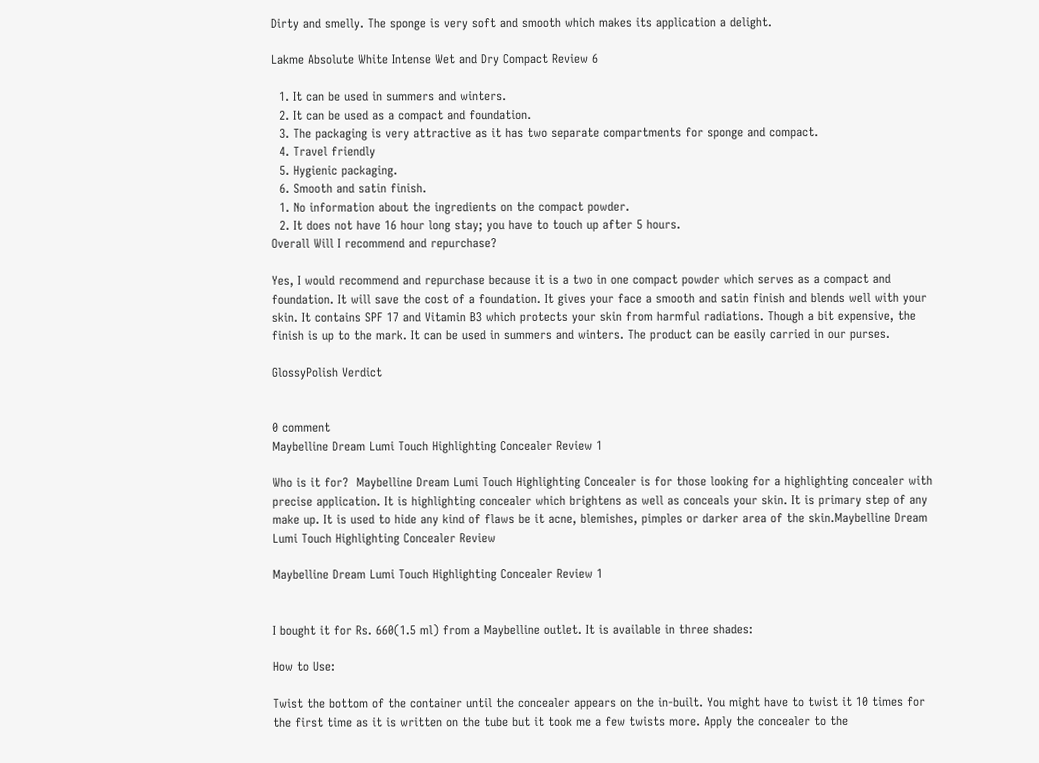Dirty and smelly. The sponge is very soft and smooth which makes its application a delight.

Lakme Absolute White Intense Wet and Dry Compact Review 6

  1. It can be used in summers and winters.
  2. It can be used as a compact and foundation.
  3. The packaging is very attractive as it has two separate compartments for sponge and compact.
  4. Travel friendly
  5. Hygienic packaging.
  6. Smooth and satin finish.
  1. No information about the ingredients on the compact powder.
  2. It does not have 16 hour long stay; you have to touch up after 5 hours.
Overall Will I recommend and repurchase?

Yes, I would recommend and repurchase because it is a two in one compact powder which serves as a compact and foundation. It will save the cost of a foundation. It gives your face a smooth and satin finish and blends well with your skin. It contains SPF 17 and Vitamin B3 which protects your skin from harmful radiations. Though a bit expensive, the finish is up to the mark. It can be used in summers and winters. The product can be easily carried in our purses.

GlossyPolish Verdict


0 comment
Maybelline Dream Lumi Touch Highlighting Concealer Review 1

Who is it for?  Maybelline Dream Lumi Touch Highlighting Concealer is for those looking for a highlighting concealer with precise application. It is highlighting concealer which brightens as well as conceals your skin. It is primary step of any make up. It is used to hide any kind of flaws be it acne, blemishes, pimples or darker area of the skin.Maybelline Dream Lumi Touch Highlighting Concealer Review

Maybelline Dream Lumi Touch Highlighting Concealer Review 1


I bought it for Rs. 660(1.5 ml) from a Maybelline outlet. It is available in three shades:

How to Use:

Twist the bottom of the container until the concealer appears on the in-built. You might have to twist it 10 times for the first time as it is written on the tube but it took me a few twists more. Apply the concealer to the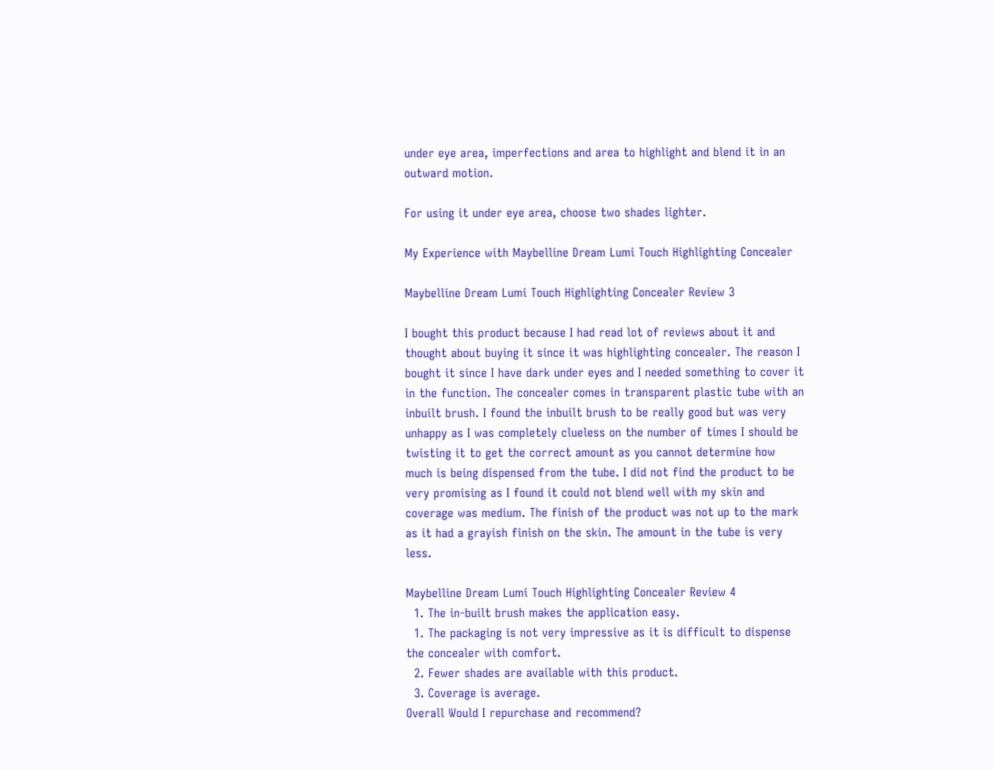under eye area, imperfections and area to highlight and blend it in an outward motion.

For using it under eye area, choose two shades lighter.

My Experience with Maybelline Dream Lumi Touch Highlighting Concealer

Maybelline Dream Lumi Touch Highlighting Concealer Review 3

I bought this product because I had read lot of reviews about it and thought about buying it since it was highlighting concealer. The reason I bought it since I have dark under eyes and I needed something to cover it in the function. The concealer comes in transparent plastic tube with an inbuilt brush. I found the inbuilt brush to be really good but was very unhappy as I was completely clueless on the number of times I should be twisting it to get the correct amount as you cannot determine how much is being dispensed from the tube. I did not find the product to be very promising as I found it could not blend well with my skin and coverage was medium. The finish of the product was not up to the mark as it had a grayish finish on the skin. The amount in the tube is very less.

Maybelline Dream Lumi Touch Highlighting Concealer Review 4
  1. The in-built brush makes the application easy.
  1. The packaging is not very impressive as it is difficult to dispense the concealer with comfort.
  2. Fewer shades are available with this product.
  3. Coverage is average.
Overall Would I repurchase and recommend?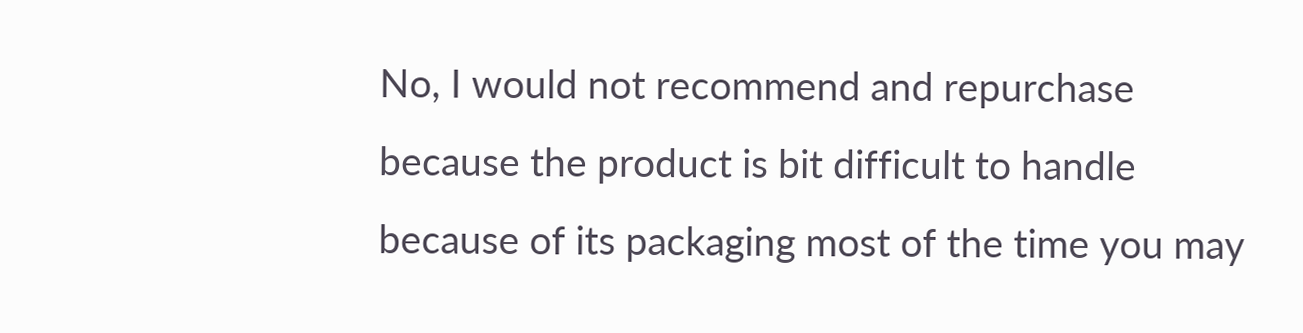No, I would not recommend and repurchase because the product is bit difficult to handle because of its packaging most of the time you may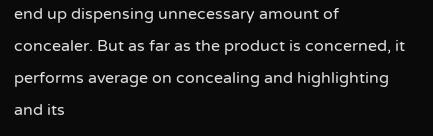end up dispensing unnecessary amount of concealer. But as far as the product is concerned, it performs average on concealing and highlighting and its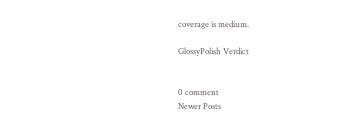coverage is medium.

GlossyPolish Verdict


0 comment
Newer Posts